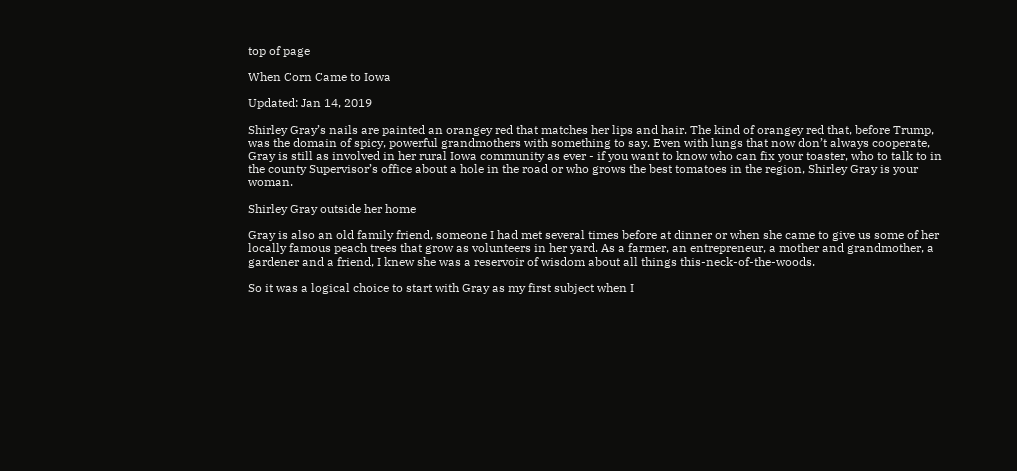top of page

When Corn Came to Iowa

Updated: Jan 14, 2019

Shirley Gray’s nails are painted an orangey red that matches her lips and hair. The kind of orangey red that, before Trump, was the domain of spicy, powerful grandmothers with something to say. Even with lungs that now don’t always cooperate, Gray is still as involved in her rural Iowa community as ever - if you want to know who can fix your toaster, who to talk to in the county Supervisor’s office about a hole in the road or who grows the best tomatoes in the region, Shirley Gray is your woman.

Shirley Gray outside her home

Gray is also an old family friend, someone I had met several times before at dinner or when she came to give us some of her locally famous peach trees that grow as volunteers in her yard. As a farmer, an entrepreneur, a mother and grandmother, a gardener and a friend, I knew she was a reservoir of wisdom about all things this-neck-of-the-woods.

So it was a logical choice to start with Gray as my first subject when I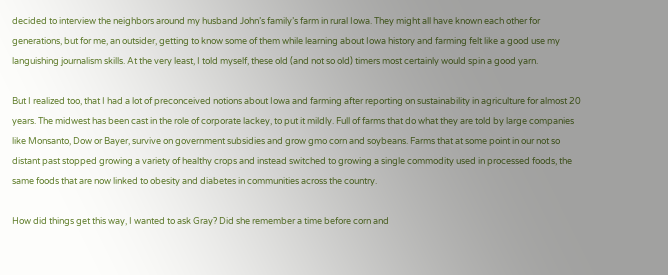decided to interview the neighbors around my husband John’s family’s farm in rural Iowa. They might all have known each other for generations, but for me, an outsider, getting to know some of them while learning about Iowa history and farming felt like a good use my languishing journalism skills. At the very least, I told myself, these old (and not so old) timers most certainly would spin a good yarn.

But I realized too, that I had a lot of preconceived notions about Iowa and farming after reporting on sustainability in agriculture for almost 20 years. The midwest has been cast in the role of corporate lackey, to put it mildly. Full of farms that do what they are told by large companies like Monsanto, Dow or Bayer, survive on government subsidies and grow gmo corn and soybeans. Farms that at some point in our not so distant past stopped growing a variety of healthy crops and instead switched to growing a single commodity used in processed foods, the same foods that are now linked to obesity and diabetes in communities across the country.

How did things get this way, I wanted to ask Gray? Did she remember a time before corn and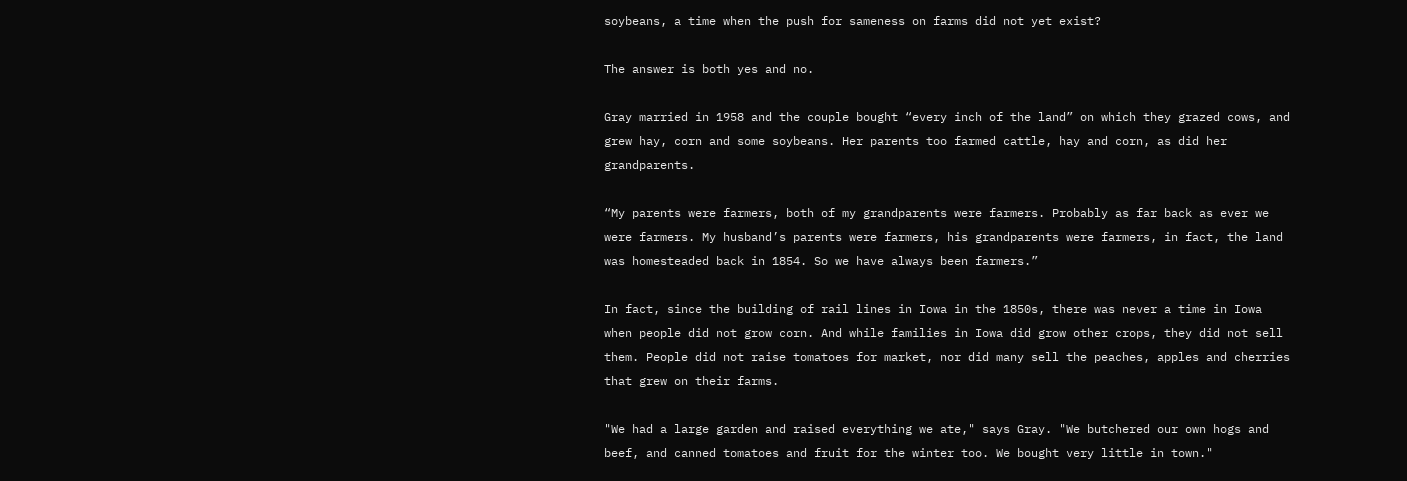soybeans, a time when the push for sameness on farms did not yet exist?

The answer is both yes and no.

Gray married in 1958 and the couple bought “every inch of the land” on which they grazed cows, and grew hay, corn and some soybeans. Her parents too farmed cattle, hay and corn, as did her grandparents.

“My parents were farmers, both of my grandparents were farmers. Probably as far back as ever we were farmers. My husband’s parents were farmers, his grandparents were farmers, in fact, the land was homesteaded back in 1854. So we have always been farmers.”

In fact, since the building of rail lines in Iowa in the 1850s, there was never a time in Iowa when people did not grow corn. And while families in Iowa did grow other crops, they did not sell them. People did not raise tomatoes for market, nor did many sell the peaches, apples and cherries that grew on their farms.

"We had a large garden and raised everything we ate," says Gray. "We butchered our own hogs and beef, and canned tomatoes and fruit for the winter too. We bought very little in town."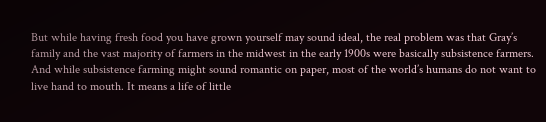But while having fresh food you have grown yourself may sound ideal, the real problem was that Gray’s family and the vast majority of farmers in the midwest in the early 1900s were basically subsistence farmers. And while subsistence farming might sound romantic on paper, most of the world’s humans do not want to live hand to mouth. It means a life of little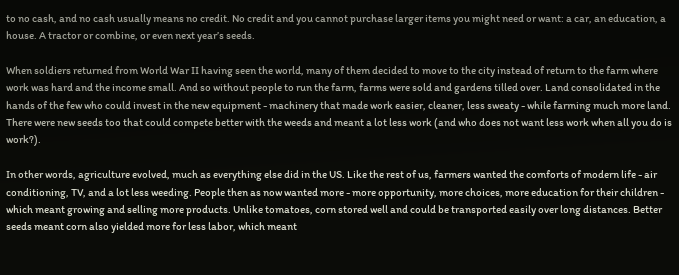to no cash, and no cash usually means no credit. No credit and you cannot purchase larger items you might need or want: a car, an education, a house. A tractor or combine, or even next year’s seeds.

When soldiers returned from World War II having seen the world, many of them decided to move to the city instead of return to the farm where work was hard and the income small. And so without people to run the farm, farms were sold and gardens tilled over. Land consolidated in the hands of the few who could invest in the new equipment - machinery that made work easier, cleaner, less sweaty - while farming much more land. There were new seeds too that could compete better with the weeds and meant a lot less work (and who does not want less work when all you do is work?).

In other words, agriculture evolved, much as everything else did in the US. Like the rest of us, farmers wanted the comforts of modern life - air conditioning, TV, and a lot less weeding. People then as now wanted more - more opportunity, more choices, more education for their children - which meant growing and selling more products. Unlike tomatoes, corn stored well and could be transported easily over long distances. Better seeds meant corn also yielded more for less labor, which meant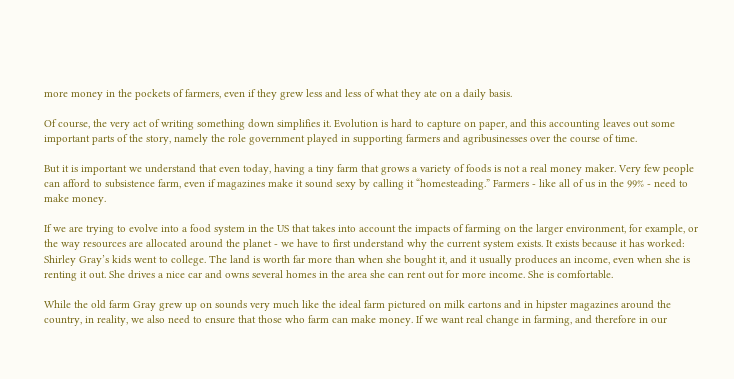more money in the pockets of farmers, even if they grew less and less of what they ate on a daily basis.

Of course, the very act of writing something down simplifies it. Evolution is hard to capture on paper, and this accounting leaves out some important parts of the story, namely the role government played in supporting farmers and agribusinesses over the course of time.

But it is important we understand that even today, having a tiny farm that grows a variety of foods is not a real money maker. Very few people can afford to subsistence farm, even if magazines make it sound sexy by calling it “homesteading.” Farmers - like all of us in the 99% - need to make money.

If we are trying to evolve into a food system in the US that takes into account the impacts of farming on the larger environment, for example, or the way resources are allocated around the planet - we have to first understand why the current system exists. It exists because it has worked: Shirley Gray’s kids went to college. The land is worth far more than when she bought it, and it usually produces an income, even when she is renting it out. She drives a nice car and owns several homes in the area she can rent out for more income. She is comfortable.

While the old farm Gray grew up on sounds very much like the ideal farm pictured on milk cartons and in hipster magazines around the country, in reality, we also need to ensure that those who farm can make money. If we want real change in farming, and therefore in our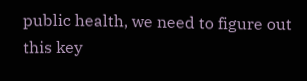public health, we need to figure out this key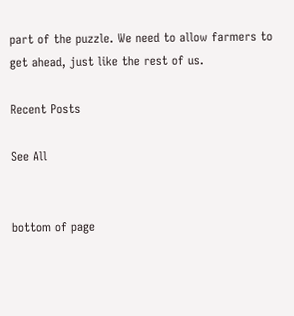part of the puzzle. We need to allow farmers to get ahead, just like the rest of us.

Recent Posts

See All


bottom of page